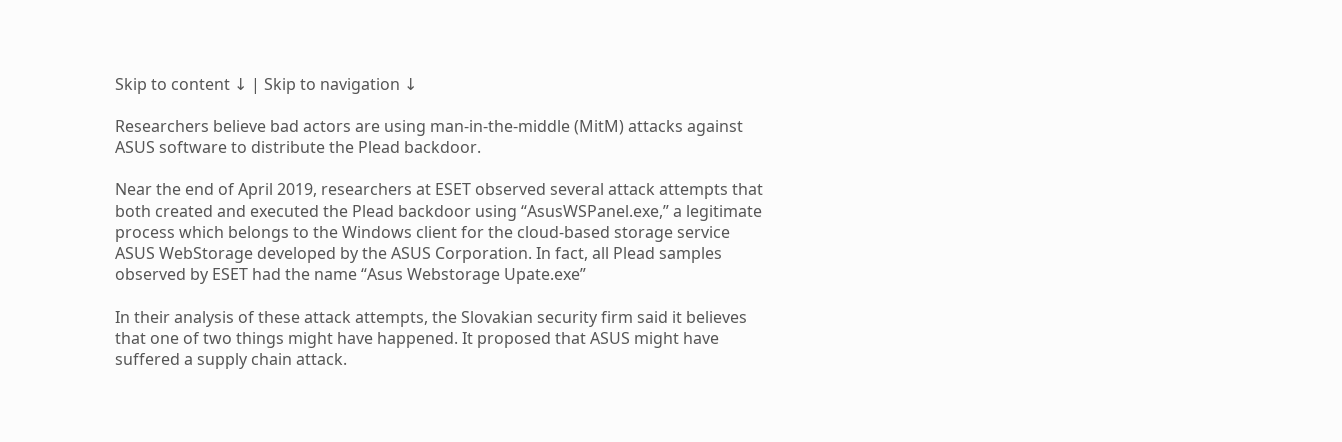Skip to content ↓ | Skip to navigation ↓

Researchers believe bad actors are using man-in-the-middle (MitM) attacks against ASUS software to distribute the Plead backdoor.

Near the end of April 2019, researchers at ESET observed several attack attempts that both created and executed the Plead backdoor using “AsusWSPanel.exe,” a legitimate process which belongs to the Windows client for the cloud-based storage service ASUS WebStorage developed by the ASUS Corporation. In fact, all Plead samples observed by ESET had the name “Asus Webstorage Upate.exe”

In their analysis of these attack attempts, the Slovakian security firm said it believes that one of two things might have happened. It proposed that ASUS might have suffered a supply chain attack.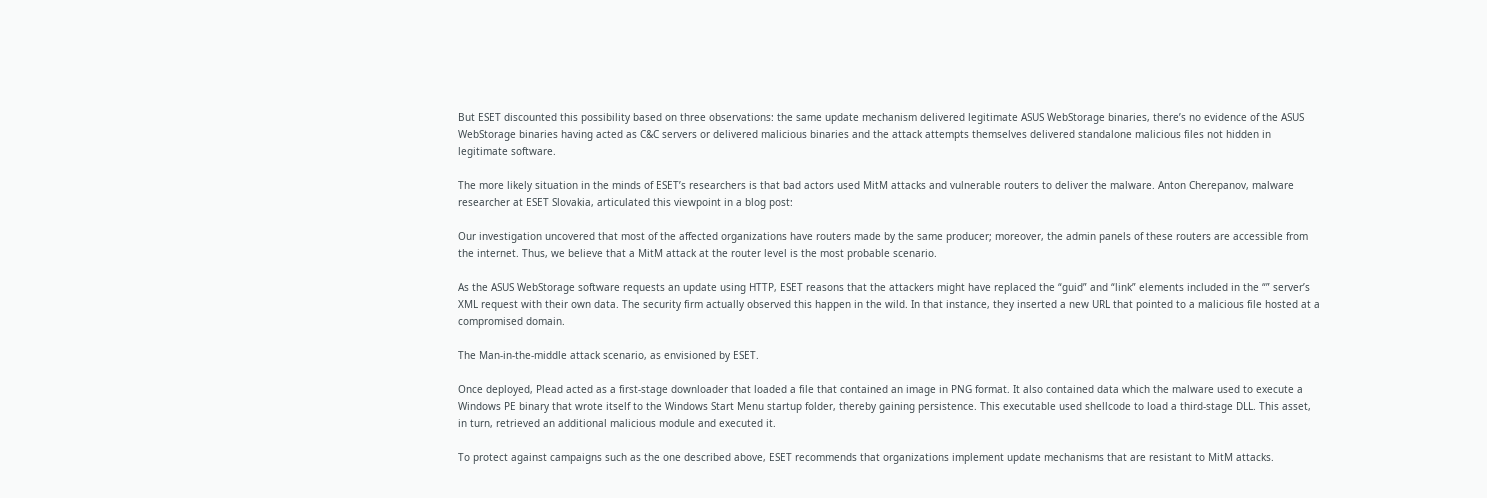But ESET discounted this possibility based on three observations: the same update mechanism delivered legitimate ASUS WebStorage binaries, there’s no evidence of the ASUS WebStorage binaries having acted as C&C servers or delivered malicious binaries and the attack attempts themselves delivered standalone malicious files not hidden in legitimate software.

The more likely situation in the minds of ESET’s researchers is that bad actors used MitM attacks and vulnerable routers to deliver the malware. Anton Cherepanov, malware researcher at ESET Slovakia, articulated this viewpoint in a blog post:

Our investigation uncovered that most of the affected organizations have routers made by the same producer; moreover, the admin panels of these routers are accessible from the internet. Thus, we believe that a MitM attack at the router level is the most probable scenario.

As the ASUS WebStorage software requests an update using HTTP, ESET reasons that the attackers might have replaced the “guid” and “link” elements included in the “” server’s XML request with their own data. The security firm actually observed this happen in the wild. In that instance, they inserted a new URL that pointed to a malicious file hosted at a compromised domain.

The Man-in-the-middle attack scenario, as envisioned by ESET.

Once deployed, Plead acted as a first-stage downloader that loaded a file that contained an image in PNG format. It also contained data which the malware used to execute a Windows PE binary that wrote itself to the Windows Start Menu startup folder, thereby gaining persistence. This executable used shellcode to load a third-stage DLL. This asset, in turn, retrieved an additional malicious module and executed it.

To protect against campaigns such as the one described above, ESET recommends that organizations implement update mechanisms that are resistant to MitM attacks.